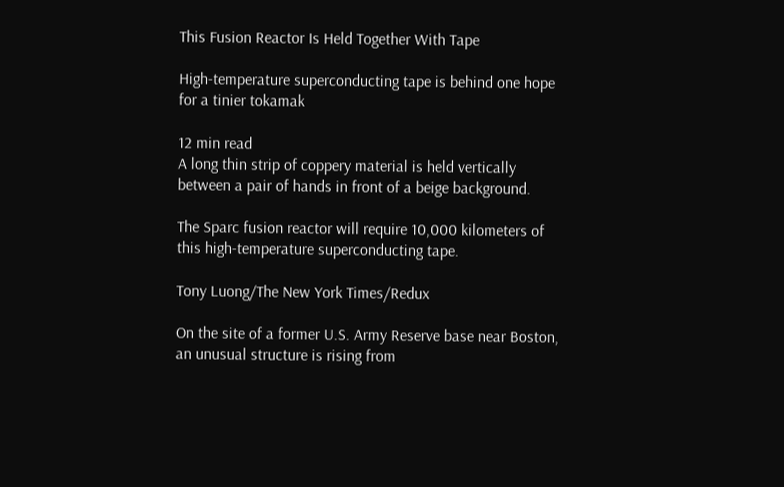This Fusion Reactor Is Held Together With Tape

High-temperature superconducting tape is behind one hope for a tinier tokamak

12 min read
A long thin strip of coppery material is held vertically between a pair of hands in front of a beige background.

The Sparc fusion reactor will require 10,000 kilometers of this high-temperature superconducting tape.

Tony Luong/The New York Times/Redux

On the site of a former U.S. Army Reserve base near Boston, an unusual structure is rising from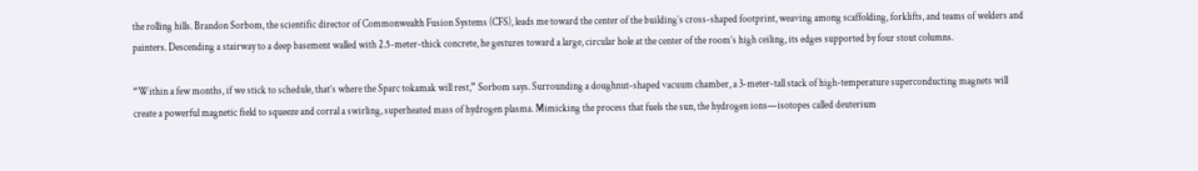the rolling hills. Brandon Sorbom, the scientific director of Commonwealth Fusion Systems (CFS), leads me toward the center of the building’s cross-shaped footprint, weaving among scaffolding, forklifts, and teams of welders and painters. Descending a stairway to a deep basement walled with 2.5-meter-thick concrete, he gestures toward a large, circular hole at the center of the room’s high ceiling, its edges supported by four stout columns.

“Within a few months, if we stick to schedule, that’s where the Sparc tokamak will rest,” Sorbom says. Surrounding a doughnut-shaped vacuum chamber, a 3-meter-tall stack of high-temperature superconducting magnets will create a powerful magnetic field to squeeze and corral a swirling, superheated mass of hydrogen plasma. Mimicking the process that fuels the sun, the hydrogen ions—isotopes called deuterium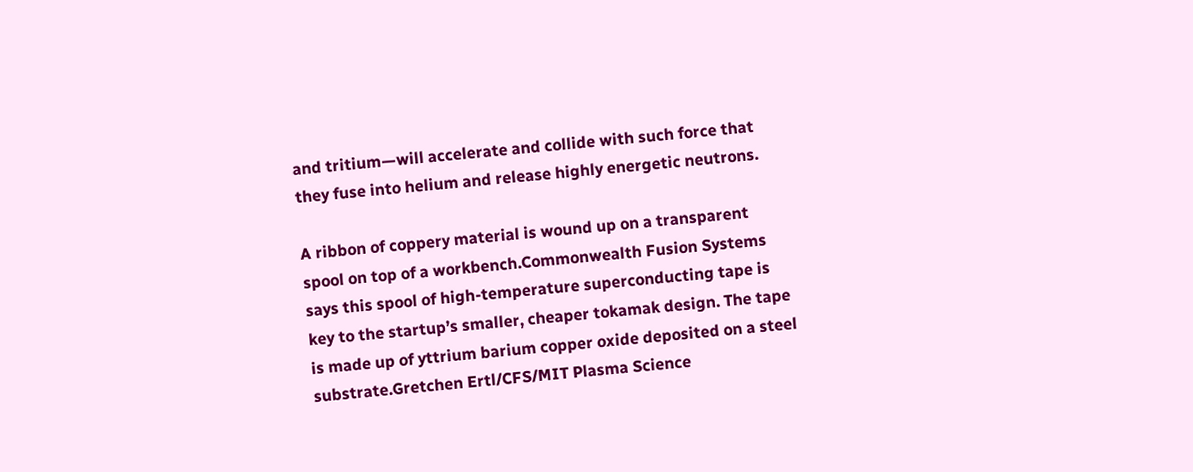and tritium—will accelerate and collide with such force that they fuse into helium and release highly energetic neutrons.

A ribbon of coppery material is wound up on a transparent spool on top of a workbench.Commonwealth Fusion Systems says this spool of high-temperature superconducting tape is key to the startup’s smaller, cheaper tokamak design. The tape is made up of yttrium barium copper oxide deposited on a steel substrate.Gretchen Ertl/CFS/MIT Plasma Science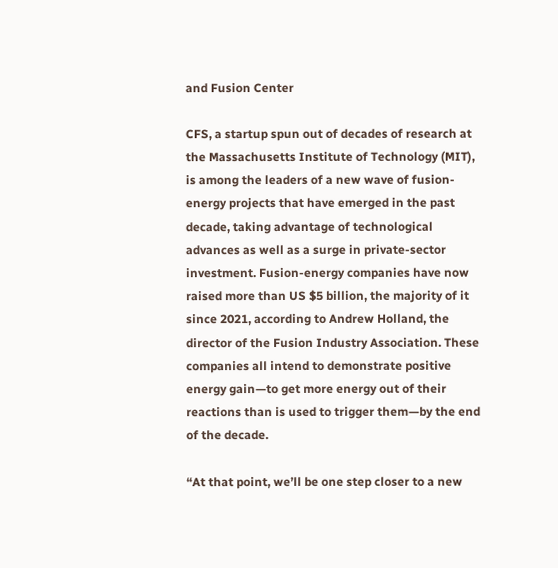and Fusion Center

CFS, a startup spun out of decades of research at the Massachusetts Institute of Technology (MIT), is among the leaders of a new wave of fusion-energy projects that have emerged in the past decade, taking advantage of technological advances as well as a surge in private-sector investment. Fusion-energy companies have now raised more than US $5 billion, the majority of it since 2021, according to Andrew Holland, the director of the Fusion Industry Association. These companies all intend to demonstrate positive energy gain—to get more energy out of their reactions than is used to trigger them—by the end of the decade.

“At that point, we’ll be one step closer to a new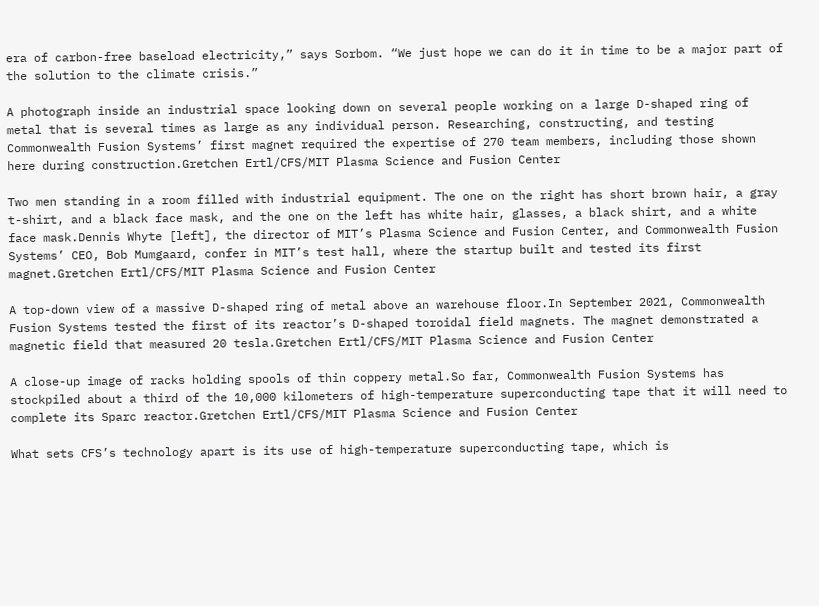era of carbon-free baseload electricity,” says Sorbom. “We just hope we can do it in time to be a major part of the solution to the climate crisis.”

A photograph inside an industrial space looking down on several people working on a large D-shaped ring of metal that is several times as large as any individual person. Researching, constructing, and testing Commonwealth Fusion Systems’ first magnet required the expertise of 270 team members, including those shown here during construction.Gretchen Ertl/CFS/MIT Plasma Science and Fusion Center

Two men standing in a room filled with industrial equipment. The one on the right has short brown hair, a gray t-shirt, and a black face mask, and the one on the left has white hair, glasses, a black shirt, and a white face mask.Dennis Whyte [left], the director of MIT’s Plasma Science and Fusion Center, and Commonwealth Fusion Systems’ CEO, Bob Mumgaard, confer in MIT’s test hall, where the startup built and tested its first magnet.Gretchen Ertl/CFS/MIT Plasma Science and Fusion Center

A top-down view of a massive D-shaped ring of metal above an warehouse floor.In September 2021, Commonwealth Fusion Systems tested the first of its reactor’s D-shaped toroidal field magnets. The magnet demonstrated a magnetic field that measured 20 tesla.Gretchen Ertl/CFS/MIT Plasma Science and Fusion Center

A close-up image of racks holding spools of thin coppery metal.So far, Commonwealth Fusion Systems has stockpiled about a third of the 10,000 kilometers of high-temperature superconducting tape that it will need to complete its Sparc reactor.Gretchen Ertl/CFS/MIT Plasma Science and Fusion Center

What sets CFS’s technology apart is its use of high-temperature superconducting tape, which is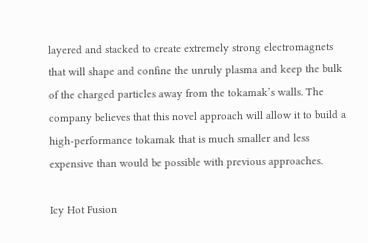layered and stacked to create extremely strong electromagnets that will shape and confine the unruly plasma and keep the bulk of the charged particles away from the tokamak’s walls. The company believes that this novel approach will allow it to build a high-performance tokamak that is much smaller and less expensive than would be possible with previous approaches.

Icy Hot Fusion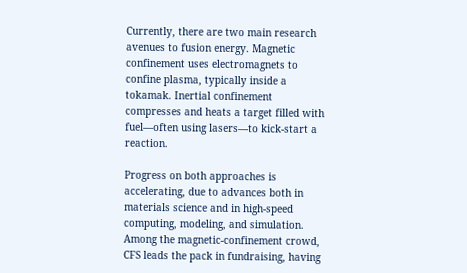Currently, there are two main research avenues to fusion energy. Magnetic confinement uses electromagnets to confine plasma, typically inside a tokamak. Inertial confinement compresses and heats a target filled with fuel—often using lasers—to kick-start a reaction.

Progress on both approaches is accelerating, due to advances both in materials science and in high-speed computing, modeling, and simulation. Among the magnetic-confinement crowd, CFS leads the pack in fundraising, having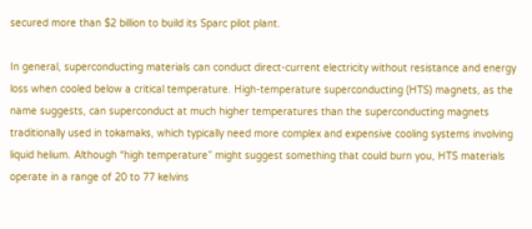secured more than $2 billion to build its Sparc pilot plant.

In general, superconducting materials can conduct direct-current electricity without resistance and energy loss when cooled below a critical temperature. High-temperature superconducting (HTS) magnets, as the name suggests, can superconduct at much higher temperatures than the superconducting magnets traditionally used in tokamaks, which typically need more complex and expensive cooling systems involving liquid helium. Although “high temperature” might suggest something that could burn you, HTS materials operate in a range of 20 to 77 kelvins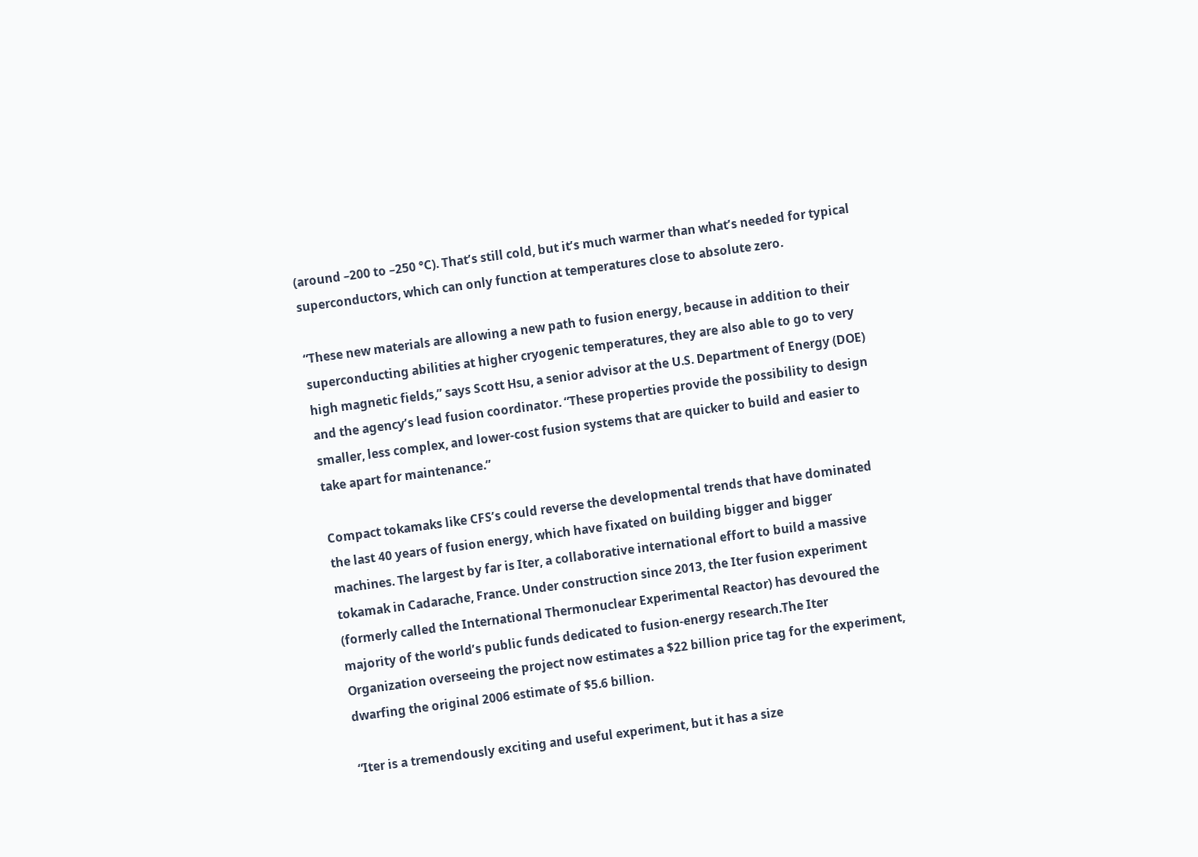(around –200 to –250 °C). That’s still cold, but it’s much warmer than what’s needed for typical superconductors, which can only function at temperatures close to absolute zero.

“These new materials are allowing a new path to fusion energy, because in addition to their superconducting abilities at higher cryogenic temperatures, they are also able to go to very high magnetic fields,” says Scott Hsu, a senior advisor at the U.S. Department of Energy (DOE) and the agency’s lead fusion coordinator. “These properties provide the possibility to design smaller, less complex, and lower-cost fusion systems that are quicker to build and easier to take apart for maintenance.”

Compact tokamaks like CFS’s could reverse the developmental trends that have dominated the last 40 years of fusion energy, which have fixated on building bigger and bigger machines. The largest by far is Iter, a collaborative international effort to build a massive tokamak in Cadarache, France. Under construction since 2013, the Iter fusion experiment (formerly called the International Thermonuclear Experimental Reactor) has devoured the majority of the world’s public funds dedicated to fusion-energy research.The Iter Organization overseeing the project now estimates a $22 billion price tag for the experiment, dwarfing the original 2006 estimate of $5.6 billion.

“Iter is a tremendously exciting and useful experiment, but it has a size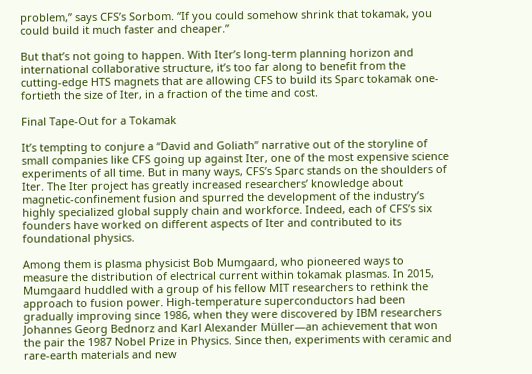problem,” says CFS’s Sorbom. “If you could somehow shrink that tokamak, you could build it much faster and cheaper.”

But that’s not going to happen. With Iter’s long-term planning horizon and international collaborative structure, it’s too far along to benefit from the cutting-edge HTS magnets that are allowing CFS to build its Sparc tokamak one-fortieth the size of Iter, in a fraction of the time and cost.

Final Tape-Out for a Tokamak

It’s tempting to conjure a “David and Goliath” narrative out of the storyline of small companies like CFS going up against Iter, one of the most expensive science experiments of all time. But in many ways, CFS’s Sparc stands on the shoulders of Iter. The Iter project has greatly increased researchers’ knowledge about magnetic-confinement fusion and spurred the development of the industry’s highly specialized global supply chain and workforce. Indeed, each of CFS’s six founders have worked on different aspects of Iter and contributed to its foundational physics.

Among them is plasma physicist Bob Mumgaard, who pioneered ways to measure the distribution of electrical current within tokamak plasmas. In 2015, Mumgaard huddled with a group of his fellow MIT researchers to rethink the approach to fusion power. High-temperature superconductors had been gradually improving since 1986, when they were discovered by IBM researchers Johannes Georg Bednorz and Karl Alexander Müller—an achievement that won the pair the 1987 Nobel Prize in Physics. Since then, experiments with ceramic and rare-earth materials and new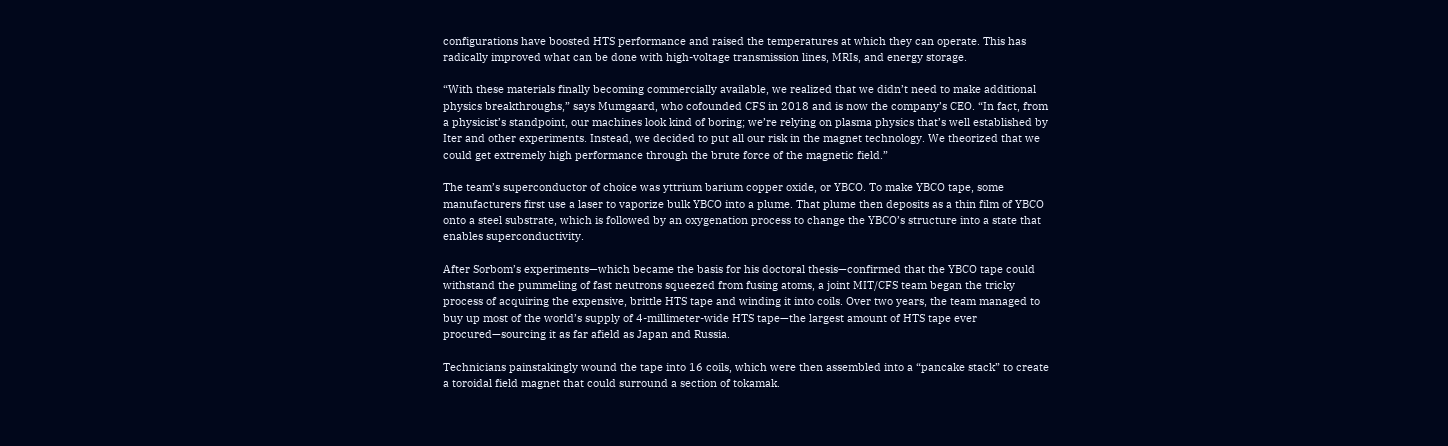configurations have boosted HTS performance and raised the temperatures at which they can operate. This has radically improved what can be done with high-voltage transmission lines, MRIs, and energy storage.

“With these materials finally becoming commercially available, we realized that we didn’t need to make additional physics breakthroughs,” says Mumgaard, who cofounded CFS in 2018 and is now the company’s CEO. “In fact, from a physicist’s standpoint, our machines look kind of boring; we’re relying on plasma physics that’s well established by Iter and other experiments. Instead, we decided to put all our risk in the magnet technology. We theorized that we could get extremely high performance through the brute force of the magnetic field.”

The team’s superconductor of choice was yttrium barium copper oxide, or YBCO. To make YBCO tape, some manufacturers first use a laser to vaporize bulk YBCO into a plume. That plume then deposits as a thin film of YBCO onto a steel substrate, which is followed by an oxygenation process to change the YBCO’s structure into a state that enables superconductivity.

After Sorbom’s experiments—which became the basis for his doctoral thesis—confirmed that the YBCO tape could withstand the pummeling of fast neutrons squeezed from fusing atoms, a joint MIT/CFS team began the tricky process of acquiring the expensive, brittle HTS tape and winding it into coils. Over two years, the team managed to buy up most of the world’s supply of 4-millimeter-wide HTS tape—the largest amount of HTS tape ever procured—sourcing it as far afield as Japan and Russia.

Technicians painstakingly wound the tape into 16 coils, which were then assembled into a “pancake stack” to create a toroidal field magnet that could surround a section of tokamak.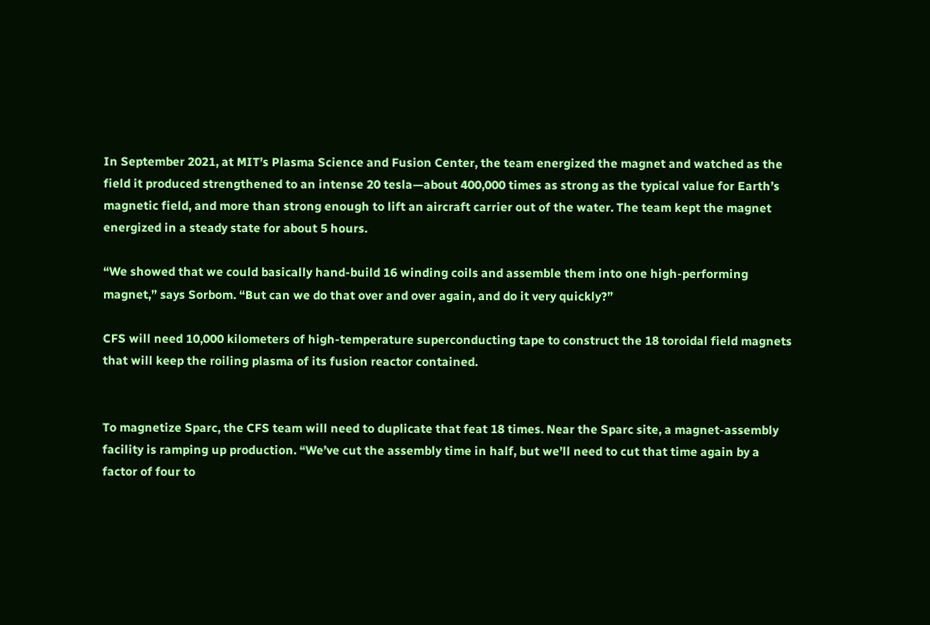In September 2021, at MIT’s Plasma Science and Fusion Center, the team energized the magnet and watched as the field it produced strengthened to an intense 20 tesla—about 400,000 times as strong as the typical value for Earth’s magnetic field, and more than strong enough to lift an aircraft carrier out of the water. The team kept the magnet energized in a steady state for about 5 hours.

“We showed that we could basically hand-build 16 winding coils and assemble them into one high-performing magnet,” says Sorbom. “But can we do that over and over again, and do it very quickly?”

CFS will need 10,000 kilometers of high-temperature superconducting tape to construct the 18 toroidal field magnets that will keep the roiling plasma of its fusion reactor contained.


To magnetize Sparc, the CFS team will need to duplicate that feat 18 times. Near the Sparc site, a magnet-assembly facility is ramping up production. “We’ve cut the assembly time in half, but we’ll need to cut that time again by a factor of four to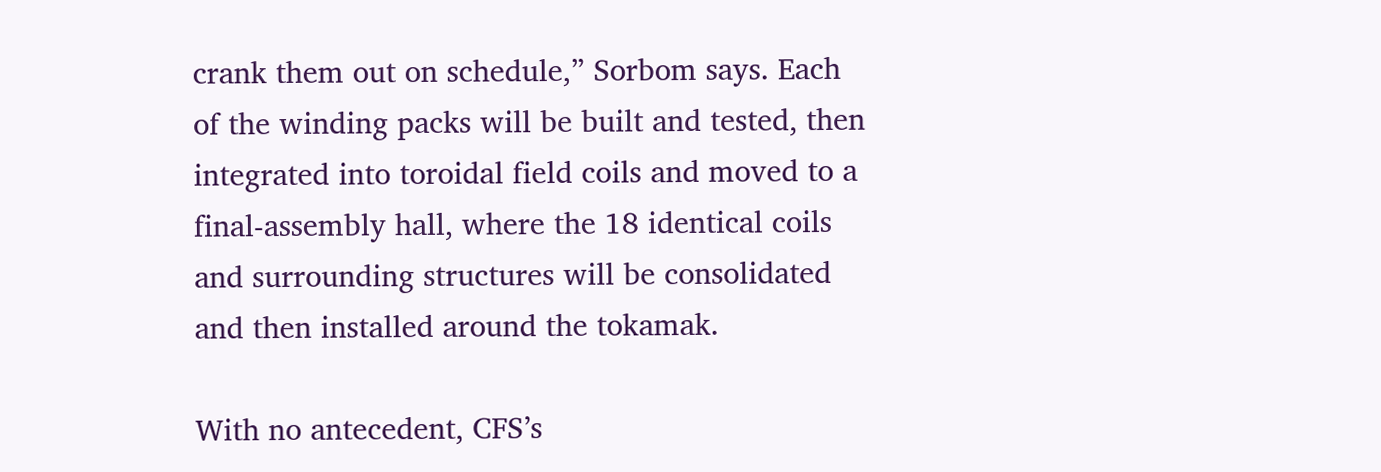crank them out on schedule,” Sorbom says. Each of the winding packs will be built and tested, then integrated into toroidal field coils and moved to a final-assembly hall, where the 18 identical coils and surrounding structures will be consolidated and then installed around the tokamak.

With no antecedent, CFS’s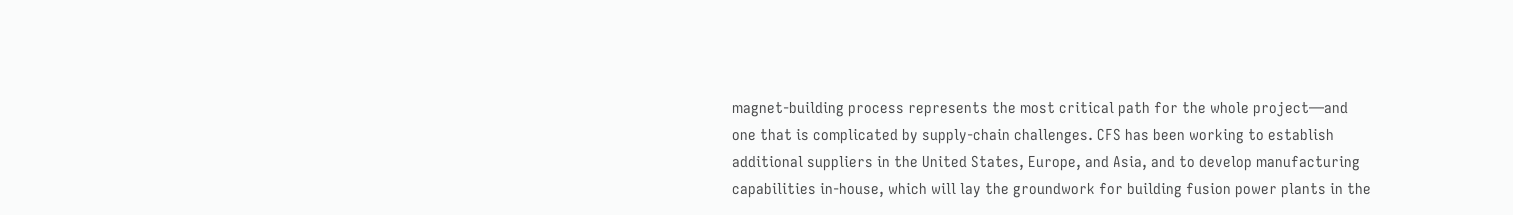magnet-building process represents the most critical path for the whole project—and one that is complicated by supply-chain challenges. CFS has been working to establish additional suppliers in the United States, Europe, and Asia, and to develop manufacturing capabilities in-house, which will lay the groundwork for building fusion power plants in the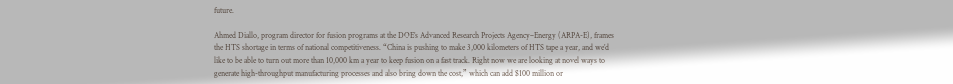future.

Ahmed Diallo, program director for fusion programs at the DOE’s Advanced Research Projects Agency–Energy (ARPA-E), frames the HTS shortage in terms of national competitiveness. “China is pushing to make 3,000 kilometers of HTS tape a year, and we’d like to be able to turn out more than 10,000 km a year to keep fusion on a fast track. Right now we are looking at novel ways to generate high-throughput manufacturing processes and also bring down the cost,” which can add $100 million or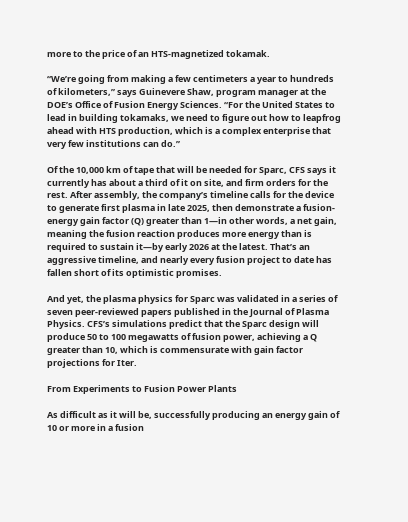more to the price of an HTS-magnetized tokamak.

“We’re going from making a few centimeters a year to hundreds of kilometers,” says Guinevere Shaw, program manager at the DOE’s Office of Fusion Energy Sciences. “For the United States to lead in building tokamaks, we need to figure out how to leapfrog ahead with HTS production, which is a complex enterprise that very few institutions can do.”

Of the 10,000 km of tape that will be needed for Sparc, CFS says it currently has about a third of it on site, and firm orders for the rest. After assembly, the company’s timeline calls for the device to generate first plasma in late 2025, then demonstrate a fusion-energy gain factor (Q) greater than 1—in other words, a net gain, meaning the fusion reaction produces more energy than is required to sustain it—by early 2026 at the latest. That’s an aggressive timeline, and nearly every fusion project to date has fallen short of its optimistic promises.

And yet, the plasma physics for Sparc was validated in a series of seven peer-reviewed papers published in the Journal of Plasma Physics. CFS’s simulations predict that the Sparc design will produce 50 to 100 megawatts of fusion power, achieving a Q greater than 10, which is commensurate with gain factor projections for Iter.

From Experiments to Fusion Power Plants

As difficult as it will be, successfully producing an energy gain of 10 or more in a fusion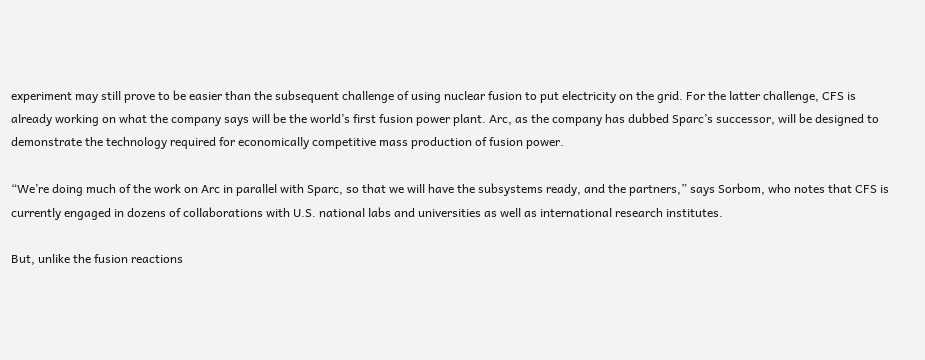experiment may still prove to be easier than the subsequent challenge of using nuclear fusion to put electricity on the grid. For the latter challenge, CFS is already working on what the company says will be the world’s first fusion power plant. Arc, as the company has dubbed Sparc’s successor, will be designed to demonstrate the technology required for economically competitive mass production of fusion power.

“We’re doing much of the work on Arc in parallel with Sparc, so that we will have the subsystems ready, and the partners,” says Sorbom, who notes that CFS is currently engaged in dozens of collaborations with U.S. national labs and universities as well as international research institutes.

But, unlike the fusion reactions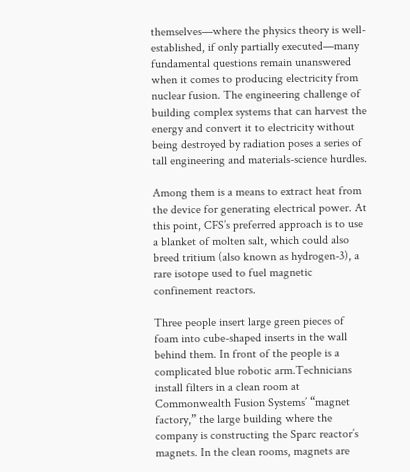themselves—where the physics theory is well-established, if only partially executed—many fundamental questions remain unanswered when it comes to producing electricity from nuclear fusion. The engineering challenge of building complex systems that can harvest the energy and convert it to electricity without being destroyed by radiation poses a series of tall engineering and materials-science hurdles.

Among them is a means to extract heat from the device for generating electrical power. At this point, CFS’s preferred approach is to use a blanket of molten salt, which could also breed tritium (also known as hydrogen-3), a rare isotope used to fuel magnetic confinement reactors.

Three people insert large green pieces of foam into cube-shaped inserts in the wall behind them. In front of the people is a complicated blue robotic arm.Technicians install filters in a clean room at Commonwealth Fusion Systems’ “magnet factory,” the large building where the company is constructing the Sparc reactor’s magnets. In the clean rooms, magnets are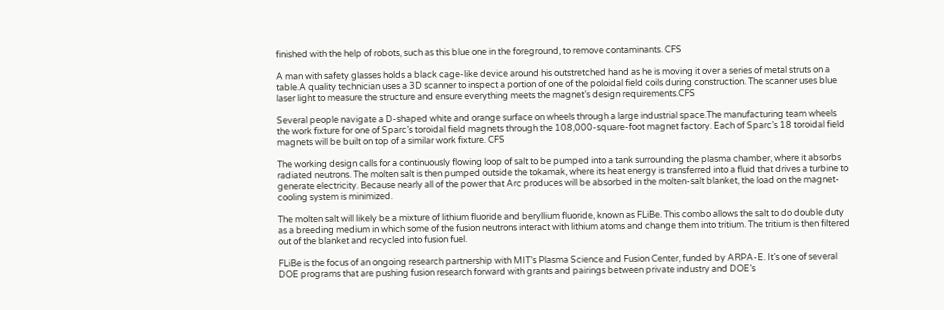finished with the help of robots, such as this blue one in the foreground, to remove contaminants. CFS

A man with safety glasses holds a black cage-like device around his outstretched hand as he is moving it over a series of metal struts on a table.A quality technician uses a 3D scanner to inspect a portion of one of the poloidal field coils during construction. The scanner uses blue laser light to measure the structure and ensure everything meets the magnet’s design requirements.CFS

Several people navigate a D-shaped white and orange surface on wheels through a large industrial space.The manufacturing team wheels the work fixture for one of Sparc’s toroidal field magnets through the 108,000-square-foot magnet factory. Each of Sparc’s 18 toroidal field magnets will be built on top of a similar work fixture. CFS

The working design calls for a continuously flowing loop of salt to be pumped into a tank surrounding the plasma chamber, where it absorbs radiated neutrons. The molten salt is then pumped outside the tokamak, where its heat energy is transferred into a fluid that drives a turbine to generate electricity. Because nearly all of the power that Arc produces will be absorbed in the molten-salt blanket, the load on the magnet-cooling system is minimized.

The molten salt will likely be a mixture of lithium fluoride and beryllium fluoride, known as FLiBe. This combo allows the salt to do double duty as a breeding medium in which some of the fusion neutrons interact with lithium atoms and change them into tritium. The tritium is then filtered out of the blanket and recycled into fusion fuel.

FLiBe is the focus of an ongoing research partnership with MIT’s Plasma Science and Fusion Center, funded by ARPA-E. It’s one of several DOE programs that are pushing fusion research forward with grants and pairings between private industry and DOE’s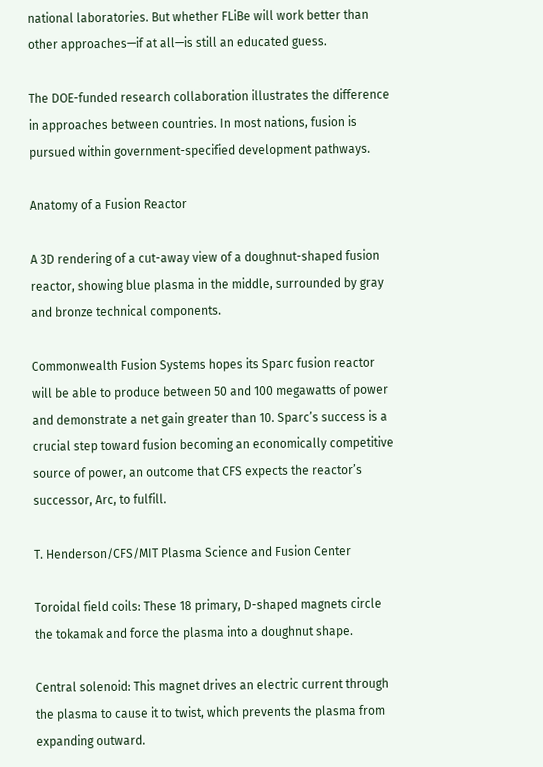national laboratories. But whether FLiBe will work better than other approaches—if at all—is still an educated guess.

The DOE-funded research collaboration illustrates the difference in approaches between countries. In most nations, fusion is pursued within government-specified development pathways.

Anatomy of a Fusion Reactor

A 3D rendering of a cut-away view of a doughnut-shaped fusion reactor, showing blue plasma in the middle, surrounded by gray and bronze technical components.

Commonwealth Fusion Systems hopes its Sparc fusion reactor will be able to produce between 50 and 100 megawatts of power and demonstrate a net gain greater than 10. Sparc’s success is a crucial step toward fusion becoming an economically competitive source of power, an outcome that CFS expects the reactor’s successor, Arc, to fulfill.

T. Henderson/CFS/MIT Plasma Science and Fusion Center

Toroidal field coils: These 18 primary, D-shaped magnets circle the tokamak and force the plasma into a doughnut shape.

Central solenoid: This magnet drives an electric current through the plasma to cause it to twist, which prevents the plasma from expanding outward.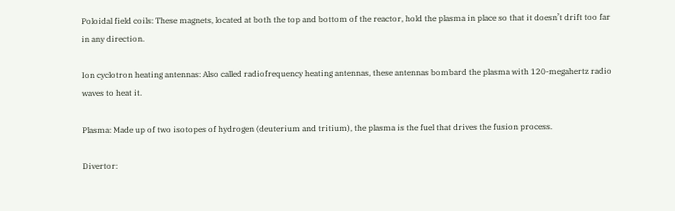Poloidal field coils: These magnets, located at both the top and bottom of the reactor, hold the plasma in place so that it doesn’t drift too far in any direction.

Ion cyclotron heating antennas: Also called radiofrequency heating antennas, these antennas bombard the plasma with 120-megahertz radio waves to heat it.

Plasma: Made up of two isotopes of hydrogen (deuterium and tritium), the plasma is the fuel that drives the fusion process.

Divertor: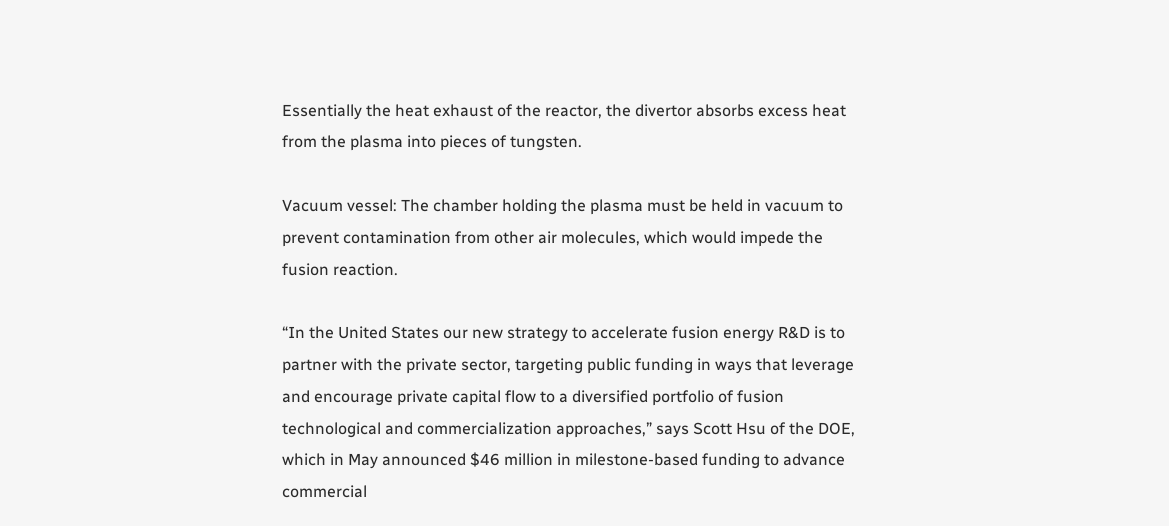Essentially the heat exhaust of the reactor, the divertor absorbs excess heat from the plasma into pieces of tungsten.

Vacuum vessel: The chamber holding the plasma must be held in vacuum to prevent contamination from other air molecules, which would impede the fusion reaction.

“In the United States our new strategy to accelerate fusion energy R&D is to partner with the private sector, targeting public funding in ways that leverage and encourage private capital flow to a diversified portfolio of fusion technological and commercialization approaches,” says Scott Hsu of the DOE, which in May announced $46 million in milestone-based funding to advance commercial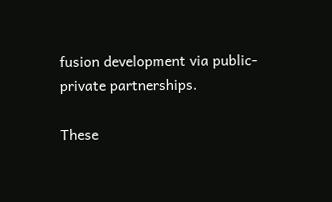fusion development via public-private partnerships.

These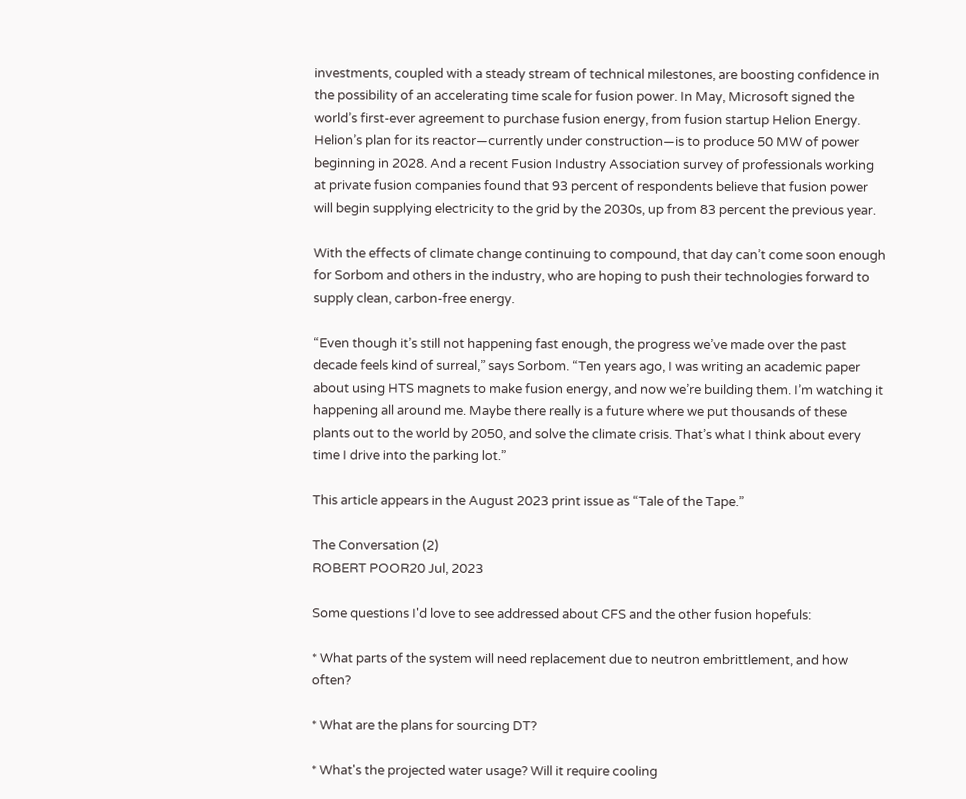investments, coupled with a steady stream of technical milestones, are boosting confidence in the possibility of an accelerating time scale for fusion power. In May, Microsoft signed the world’s first-ever agreement to purchase fusion energy, from fusion startup Helion Energy. Helion’s plan for its reactor—currently under construction—is to produce 50 MW of power beginning in 2028. And a recent Fusion Industry Association survey of professionals working at private fusion companies found that 93 percent of respondents believe that fusion power will begin supplying electricity to the grid by the 2030s, up from 83 percent the previous year.

With the effects of climate change continuing to compound, that day can’t come soon enough for Sorbom and others in the industry, who are hoping to push their technologies forward to supply clean, carbon-free energy.

“Even though it’s still not happening fast enough, the progress we’ve made over the past decade feels kind of surreal,” says Sorbom. “Ten years ago, I was writing an academic paper about using HTS magnets to make fusion energy, and now we’re building them. I’m watching it happening all around me. Maybe there really is a future where we put thousands of these plants out to the world by 2050, and solve the climate crisis. That’s what I think about every time I drive into the parking lot.”

This article appears in the August 2023 print issue as “Tale of the Tape.”

The Conversation (2)
ROBERT POOR20 Jul, 2023

Some questions I'd love to see addressed about CFS and the other fusion hopefuls:

* What parts of the system will need replacement due to neutron embrittlement, and how often?

* What are the plans for sourcing DT?

* What's the projected water usage? Will it require cooling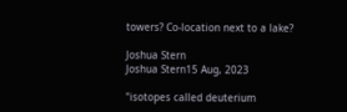towers? Co-location next to a lake?

Joshua Stern
Joshua Stern15 Aug, 2023

"isotopes called deuterium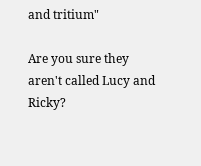and tritium"

Are you sure they aren't called Lucy and Ricky?